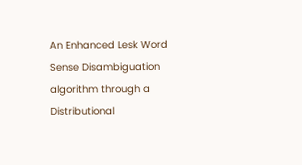An Enhanced Lesk Word Sense Disambiguation algorithm through a Distributional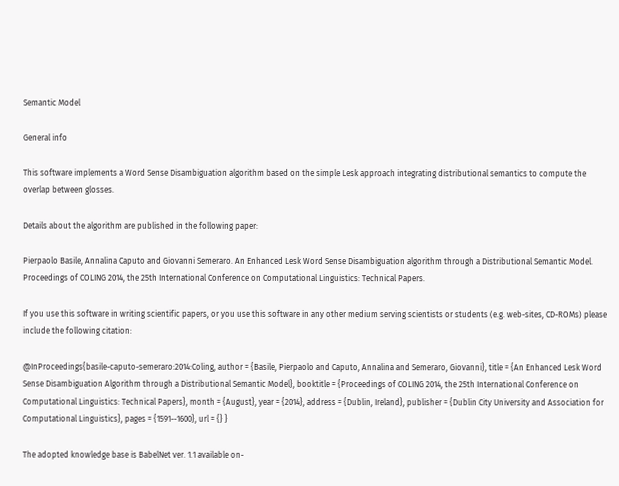Semantic Model

General info

This software implements a Word Sense Disambiguation algorithm based on the simple Lesk approach integrating distributional semantics to compute the overlap between glosses.

Details about the algorithm are published in the following paper:

Pierpaolo Basile, Annalina Caputo and Giovanni Semeraro. An Enhanced Lesk Word Sense Disambiguation algorithm through a Distributional Semantic Model. Proceedings of COLING 2014, the 25th International Conference on Computational Linguistics: Technical Papers.

If you use this software in writing scientific papers, or you use this software in any other medium serving scientists or students (e.g. web-sites, CD-ROMs) please include the following citation:

@InProceedings{basile-caputo-semeraro:2014:Coling, author = {Basile, Pierpaolo and Caputo, Annalina and Semeraro, Giovanni}, title = {An Enhanced Lesk Word Sense Disambiguation Algorithm through a Distributional Semantic Model}, booktitle = {Proceedings of COLING 2014, the 25th International Conference on Computational Linguistics: Technical Papers}, month = {August}, year = {2014}, address = {Dublin, Ireland}, publisher = {Dublin City University and Association for Computational Linguistics}, pages = {1591--1600}, url = {} }

The adopted knowledge base is BabelNet ver. 1.1 available on-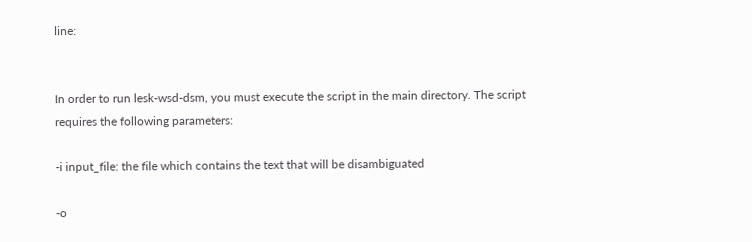line:


In order to run lesk-wsd-dsm, you must execute the script in the main directory. The script requires the following parameters:

-i input_file: the file which contains the text that will be disambiguated

-o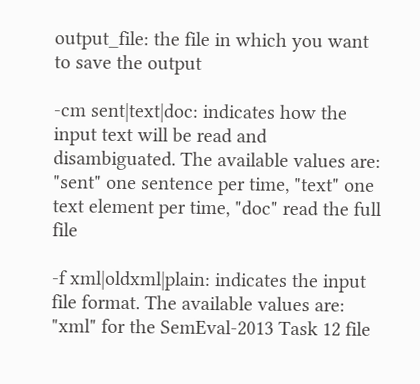output_file: the file in which you want to save the output

-cm sent|text|doc: indicates how the input text will be read and disambiguated. The available values are: "sent" one sentence per time, "text" one text element per time, "doc" read the full file

-f xml|oldxml|plain: indicates the input file format. The available values are: "xml" for the SemEval-2013 Task 12 file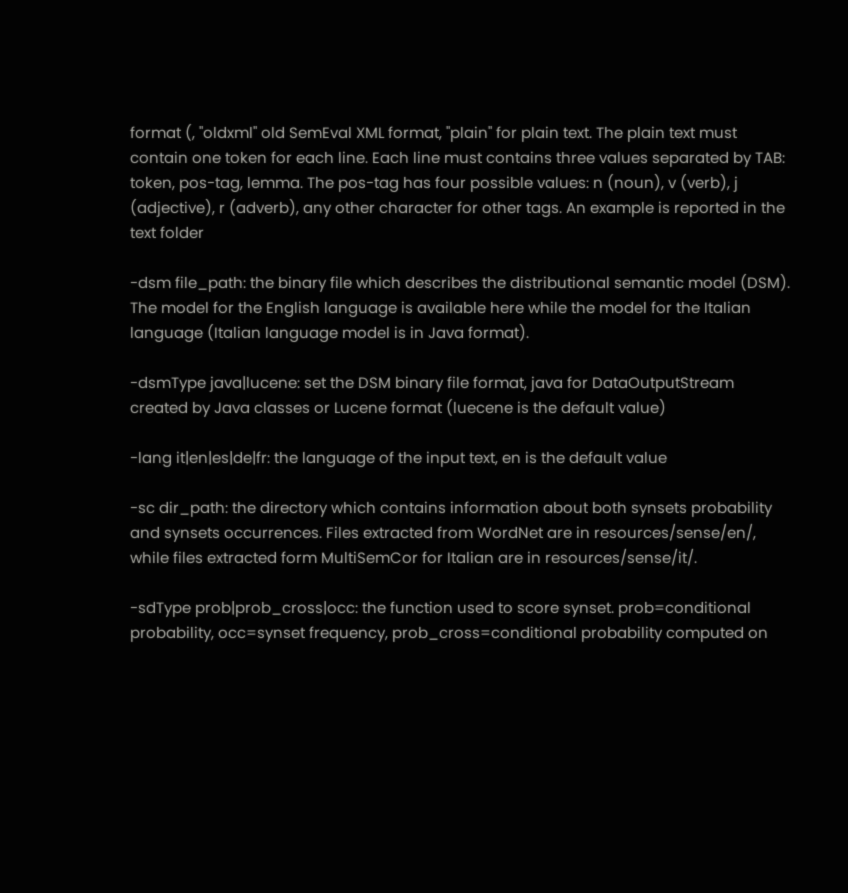format (, "oldxml" old SemEval XML format, "plain" for plain text. The plain text must contain one token for each line. Each line must contains three values separated by TAB: token, pos-tag, lemma. The pos-tag has four possible values: n (noun), v (verb), j (adjective), r (adverb), any other character for other tags. An example is reported in the text folder

-dsm file_path: the binary file which describes the distributional semantic model (DSM). The model for the English language is available here while the model for the Italian language (Italian language model is in Java format).

-dsmType java|lucene: set the DSM binary file format, java for DataOutputStream created by Java classes or Lucene format (luecene is the default value)

-lang it|en|es|de|fr: the language of the input text, en is the default value

-sc dir_path: the directory which contains information about both synsets probability and synsets occurrences. Files extracted from WordNet are in resources/sense/en/, while files extracted form MultiSemCor for Italian are in resources/sense/it/.

-sdType prob|prob_cross|occ: the function used to score synset. prob=conditional probability, occ=synset frequency, prob_cross=conditional probability computed on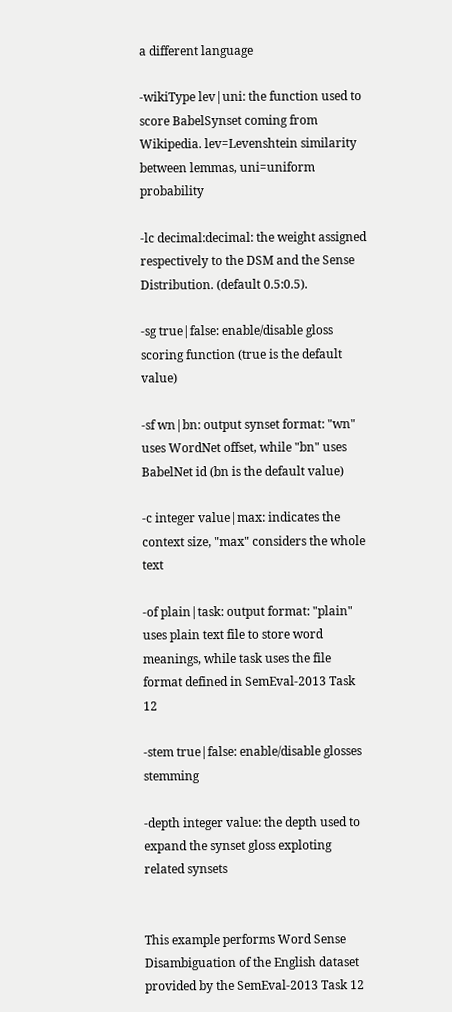a different language

-wikiType lev|uni: the function used to score BabelSynset coming from Wikipedia. lev=Levenshtein similarity between lemmas, uni=uniform probability

-lc decimal:decimal: the weight assigned respectively to the DSM and the Sense Distribution. (default 0.5:0.5).

-sg true|false: enable/disable gloss scoring function (true is the default value)

-sf wn|bn: output synset format: "wn" uses WordNet offset, while "bn" uses BabelNet id (bn is the default value)

-c integer value|max: indicates the context size, "max" considers the whole text

-of plain|task: output format: "plain" uses plain text file to store word meanings, while task uses the file format defined in SemEval-2013 Task 12

-stem true|false: enable/disable glosses stemming

-depth integer value: the depth used to expand the synset gloss exploting related synsets


This example performs Word Sense Disambiguation of the English dataset provided by the SemEval-2013 Task 12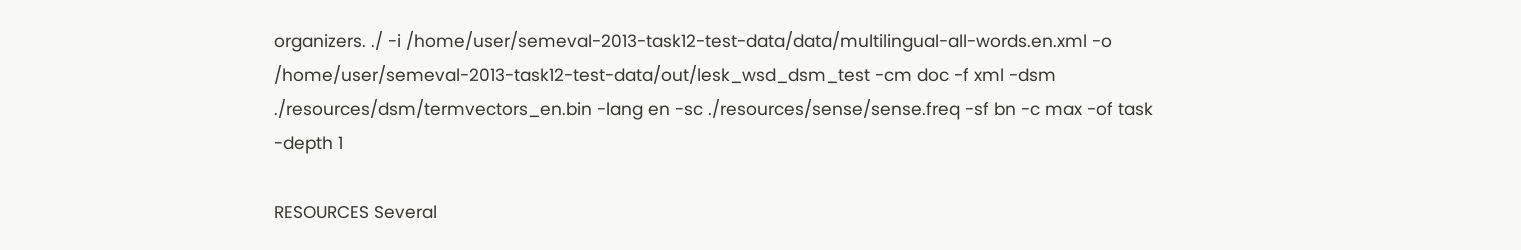organizers. ./ -i /home/user/semeval-2013-task12-test-data/data/multilingual-all-words.en.xml -o /home/user/semeval-2013-task12-test-data/out/lesk_wsd_dsm_test -cm doc -f xml -dsm ./resources/dsm/termvectors_en.bin -lang en -sc ./resources/sense/sense.freq -sf bn -c max -of task -depth 1

RESOURCES Several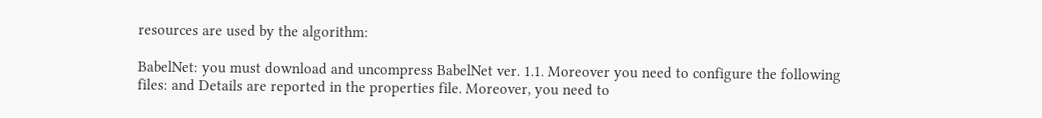resources are used by the algorithm:

BabelNet: you must download and uncompress BabelNet ver. 1.1. Moreover you need to configure the following files: and Details are reported in the properties file. Moreover, you need to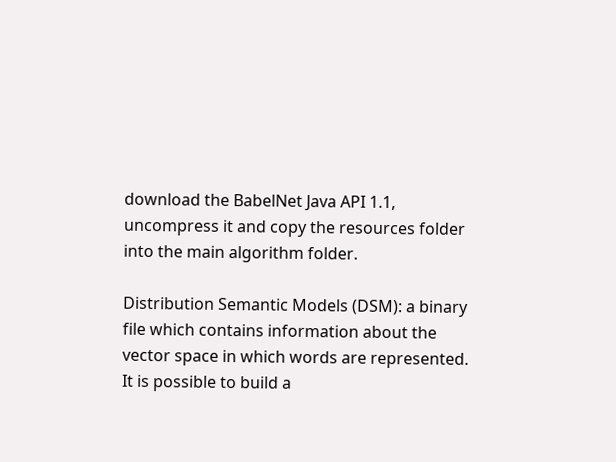download the BabelNet Java API 1.1, uncompress it and copy the resources folder into the main algorithm folder.

Distribution Semantic Models (DSM): a binary file which contains information about the vector space in which words are represented. It is possible to build a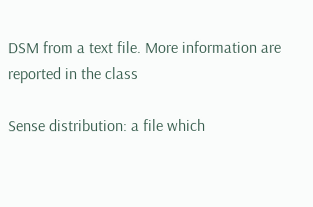DSM from a text file. More information are reported in the class

Sense distribution: a file which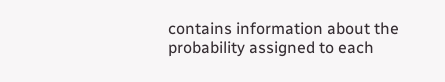contains information about the probability assigned to each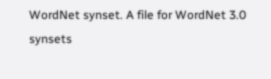WordNet synset. A file for WordNet 3.0 synsets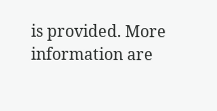is provided. More information are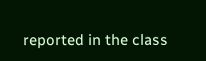reported in the class